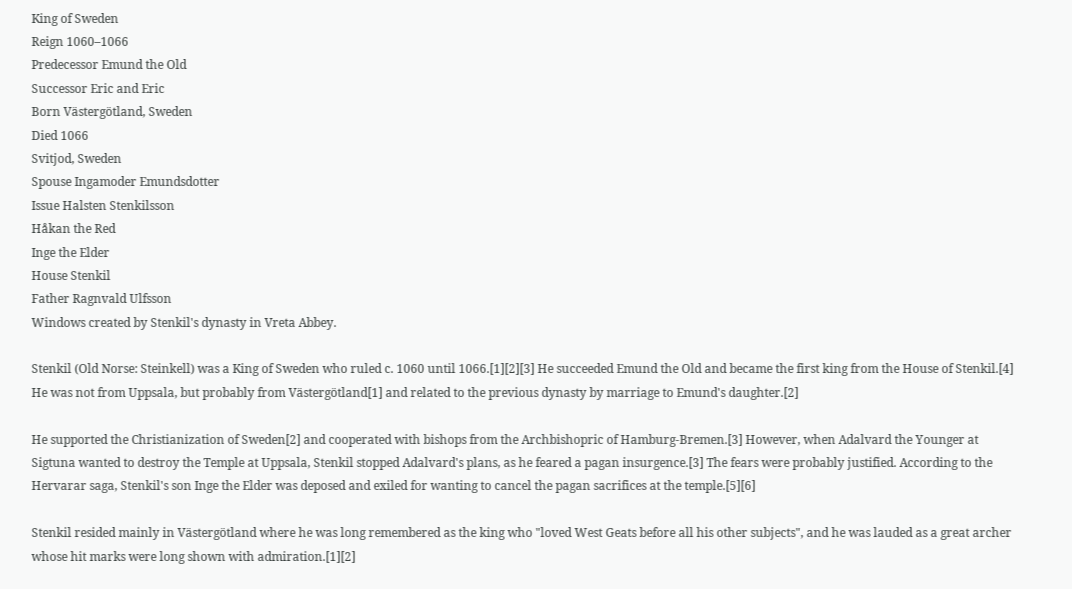King of Sweden
Reign 1060–1066
Predecessor Emund the Old
Successor Eric and Eric
Born Västergötland, Sweden
Died 1066
Svitjod, Sweden
Spouse Ingamoder Emundsdotter
Issue Halsten Stenkilsson
Håkan the Red
Inge the Elder
House Stenkil
Father Ragnvald Ulfsson
Windows created by Stenkil's dynasty in Vreta Abbey.

Stenkil (Old Norse: Steinkell) was a King of Sweden who ruled c. 1060 until 1066.[1][2][3] He succeeded Emund the Old and became the first king from the House of Stenkil.[4] He was not from Uppsala, but probably from Västergötland[1] and related to the previous dynasty by marriage to Emund's daughter.[2]

He supported the Christianization of Sweden[2] and cooperated with bishops from the Archbishopric of Hamburg-Bremen.[3] However, when Adalvard the Younger at Sigtuna wanted to destroy the Temple at Uppsala, Stenkil stopped Adalvard's plans, as he feared a pagan insurgence.[3] The fears were probably justified. According to the Hervarar saga, Stenkil's son Inge the Elder was deposed and exiled for wanting to cancel the pagan sacrifices at the temple.[5][6]

Stenkil resided mainly in Västergötland where he was long remembered as the king who "loved West Geats before all his other subjects", and he was lauded as a great archer whose hit marks were long shown with admiration.[1][2]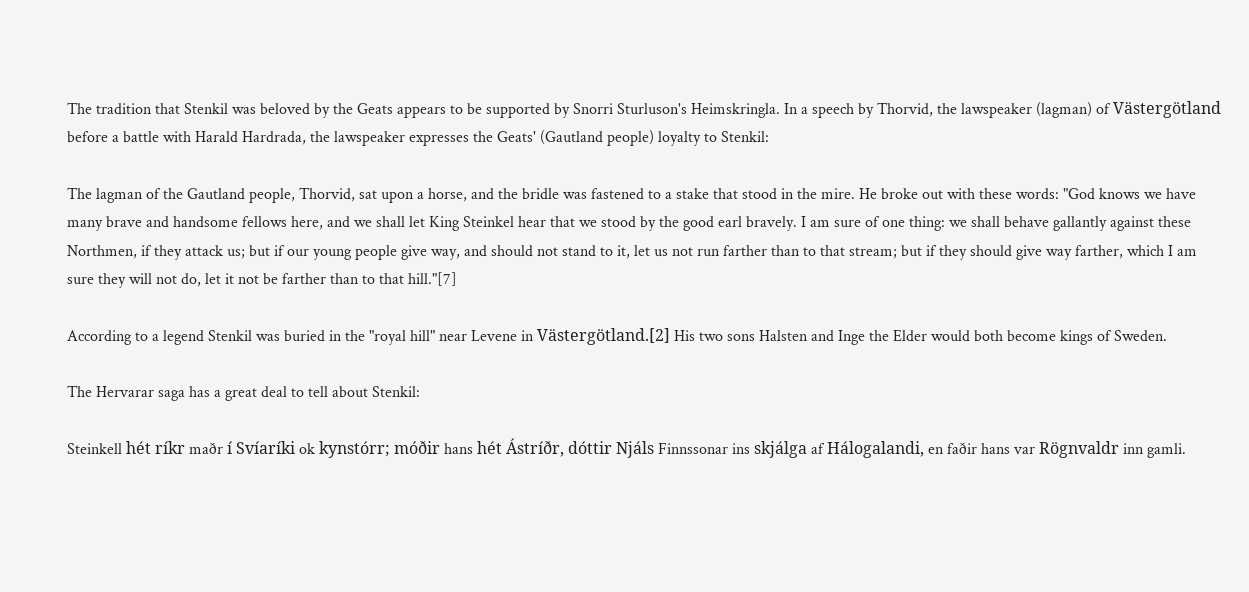The tradition that Stenkil was beloved by the Geats appears to be supported by Snorri Sturluson's Heimskringla. In a speech by Thorvid, the lawspeaker (lagman) of Västergötland before a battle with Harald Hardrada, the lawspeaker expresses the Geats' (Gautland people) loyalty to Stenkil:

The lagman of the Gautland people, Thorvid, sat upon a horse, and the bridle was fastened to a stake that stood in the mire. He broke out with these words: "God knows we have many brave and handsome fellows here, and we shall let King Steinkel hear that we stood by the good earl bravely. I am sure of one thing: we shall behave gallantly against these Northmen, if they attack us; but if our young people give way, and should not stand to it, let us not run farther than to that stream; but if they should give way farther, which I am sure they will not do, let it not be farther than to that hill."[7]

According to a legend Stenkil was buried in the "royal hill" near Levene in Västergötland.[2] His two sons Halsten and Inge the Elder would both become kings of Sweden.

The Hervarar saga has a great deal to tell about Stenkil:

Steinkell hét ríkr maðr í Svíaríki ok kynstórr; móðir hans hét Ástríðr, dóttir Njáls Finnssonar ins skjálga af Hálogalandi, en faðir hans var Rögnvaldr inn gamli.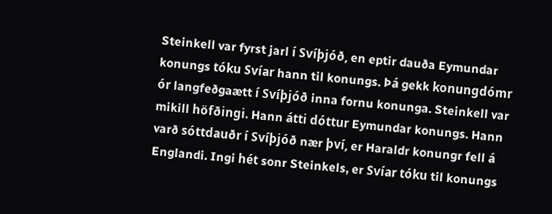Steinkell var fyrst jarl í Svíþjóð, en eptir dauða Eymundar konungs tóku Svíar hann til konungs. Þá gekk konungdómr ór langfeðgaætt í Svíþjóð inna fornu konunga. Steinkell var mikill höfðingi. Hann átti dóttur Eymundar konungs. Hann varð sóttdauðr í Svíþjóð nær því, er Haraldr konungr fell á Englandi. Ingi hét sonr Steinkels, er Svíar tóku til konungs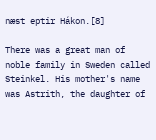næst eptir Hákon.[8]

There was a great man of noble family in Sweden called Steinkel. His mother's name was Astrith, the daughter of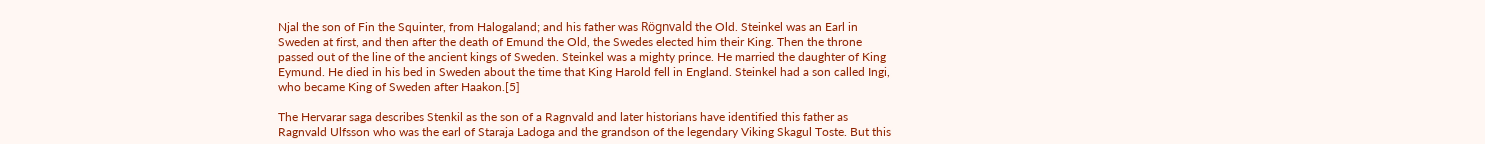Njal the son of Fin the Squinter, from Halogaland; and his father was Rögnvald the Old. Steinkel was an Earl in Sweden at first, and then after the death of Emund the Old, the Swedes elected him their King. Then the throne passed out of the line of the ancient kings of Sweden. Steinkel was a mighty prince. He married the daughter of King Eymund. He died in his bed in Sweden about the time that King Harold fell in England. Steinkel had a son called Ingi, who became King of Sweden after Haakon.[5]

The Hervarar saga describes Stenkil as the son of a Ragnvald and later historians have identified this father as Ragnvald Ulfsson who was the earl of Staraja Ladoga and the grandson of the legendary Viking Skagul Toste. But this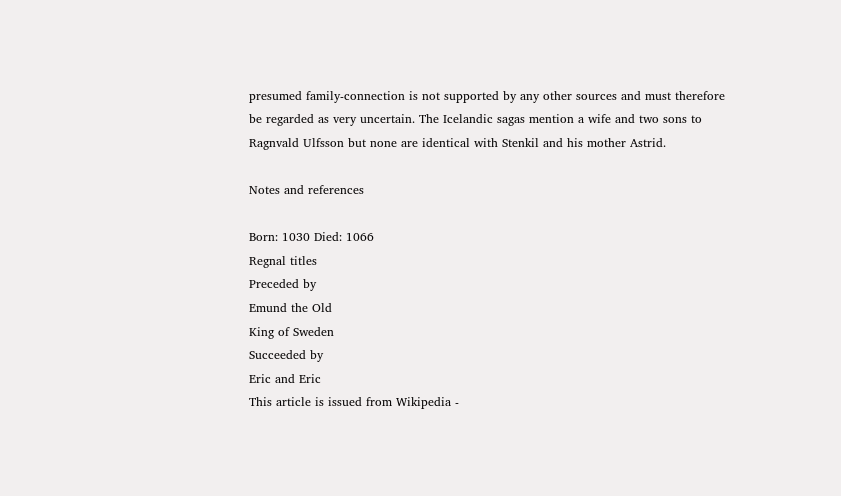presumed family-connection is not supported by any other sources and must therefore be regarded as very uncertain. The Icelandic sagas mention a wife and two sons to Ragnvald Ulfsson but none are identical with Stenkil and his mother Astrid.

Notes and references

Born: 1030 Died: 1066
Regnal titles
Preceded by
Emund the Old
King of Sweden
Succeeded by
Eric and Eric
This article is issued from Wikipedia -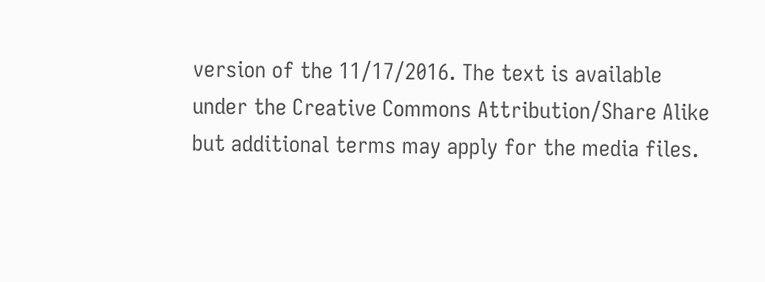version of the 11/17/2016. The text is available under the Creative Commons Attribution/Share Alike but additional terms may apply for the media files.